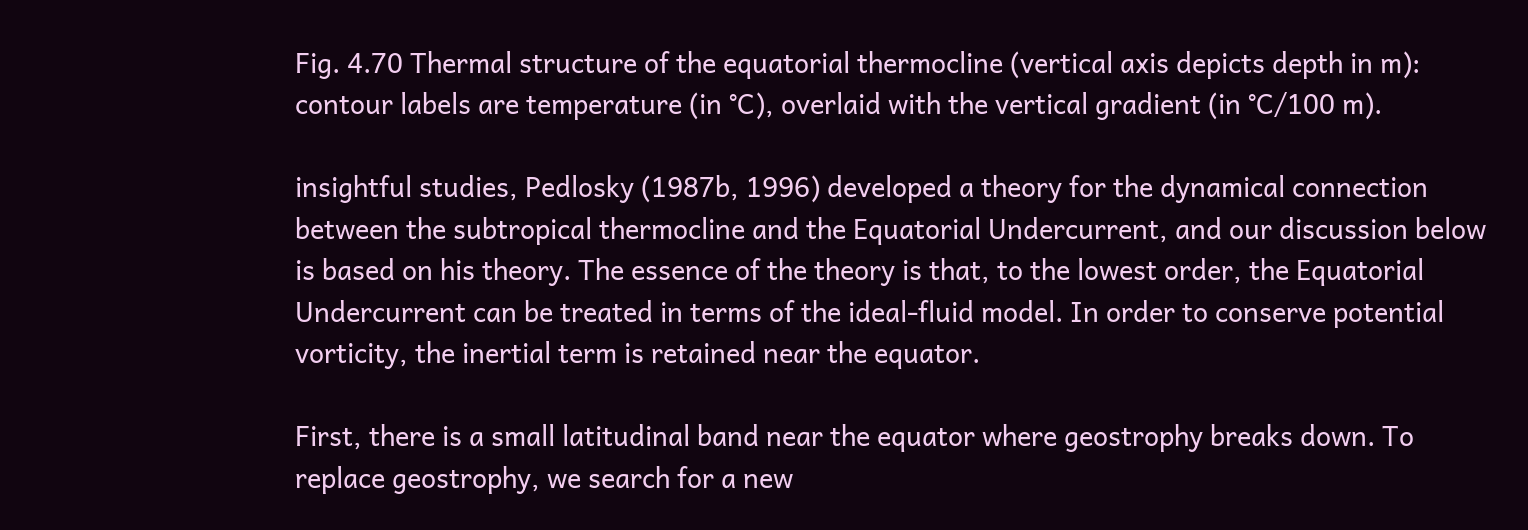Fig. 4.70 Thermal structure of the equatorial thermocline (vertical axis depicts depth in m): contour labels are temperature (in °C), overlaid with the vertical gradient (in °C/100 m).

insightful studies, Pedlosky (1987b, 1996) developed a theory for the dynamical connection between the subtropical thermocline and the Equatorial Undercurrent, and our discussion below is based on his theory. The essence of the theory is that, to the lowest order, the Equatorial Undercurrent can be treated in terms of the ideal-fluid model. In order to conserve potential vorticity, the inertial term is retained near the equator.

First, there is a small latitudinal band near the equator where geostrophy breaks down. To replace geostrophy, we search for a new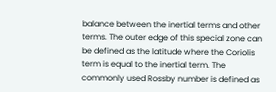balance between the inertial terms and other terms. The outer edge of this special zone can be defined as the latitude where the Coriolis term is equal to the inertial term. The commonly used Rossby number is defined as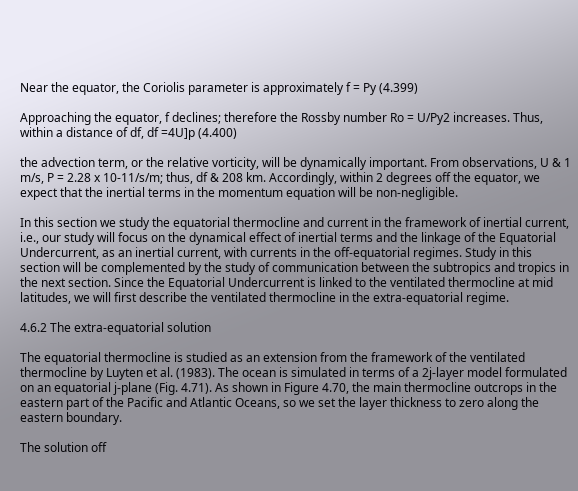Near the equator, the Coriolis parameter is approximately f = Py (4.399)

Approaching the equator, f declines; therefore the Rossby number Ro = U/Py2 increases. Thus, within a distance of df, df =4U]p (4.400)

the advection term, or the relative vorticity, will be dynamically important. From observations, U & 1 m/s, P = 2.28 x 10-11/s/m; thus, df & 208 km. Accordingly, within 2 degrees off the equator, we expect that the inertial terms in the momentum equation will be non-negligible.

In this section we study the equatorial thermocline and current in the framework of inertial current, i.e., our study will focus on the dynamical effect of inertial terms and the linkage of the Equatorial Undercurrent, as an inertial current, with currents in the off-equatorial regimes. Study in this section will be complemented by the study of communication between the subtropics and tropics in the next section. Since the Equatorial Undercurrent is linked to the ventilated thermocline at mid latitudes, we will first describe the ventilated thermocline in the extra-equatorial regime.

4.6.2 The extra-equatorial solution

The equatorial thermocline is studied as an extension from the framework of the ventilated thermocline by Luyten et al. (1983). The ocean is simulated in terms of a 2j-layer model formulated on an equatorial j-plane (Fig. 4.71). As shown in Figure 4.70, the main thermocline outcrops in the eastern part of the Pacific and Atlantic Oceans, so we set the layer thickness to zero along the eastern boundary.

The solution off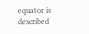equator is described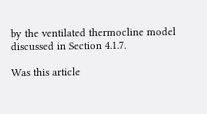by the ventilated thermocline model discussed in Section 4.1.7.

Was this article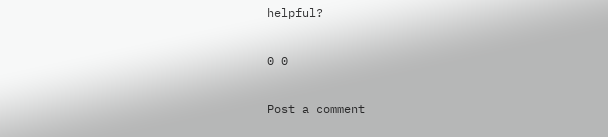helpful?

0 0

Post a comment